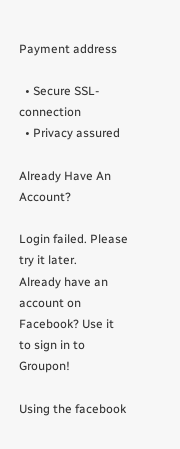Payment address

  • Secure SSL-connection
  • Privacy assured

Already Have An Account?

Login failed. Please try it later.
Already have an account on Facebook? Use it to sign in to Groupon!

Using the facebook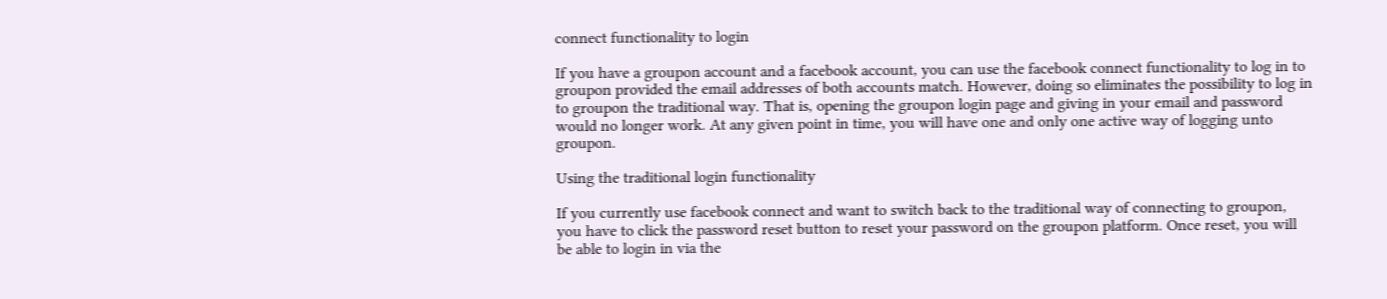connect functionality to login

If you have a groupon account and a facebook account, you can use the facebook connect functionality to log in to groupon provided the email addresses of both accounts match. However, doing so eliminates the possibility to log in to groupon the traditional way. That is, opening the groupon login page and giving in your email and password would no longer work. At any given point in time, you will have one and only one active way of logging unto groupon.

Using the traditional login functionality

If you currently use facebook connect and want to switch back to the traditional way of connecting to groupon, you have to click the password reset button to reset your password on the groupon platform. Once reset, you will be able to login in via the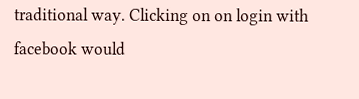traditional way. Clicking on on login with facebook would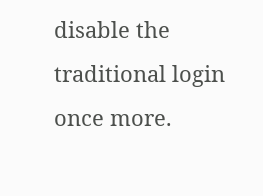disable the traditional login once more.